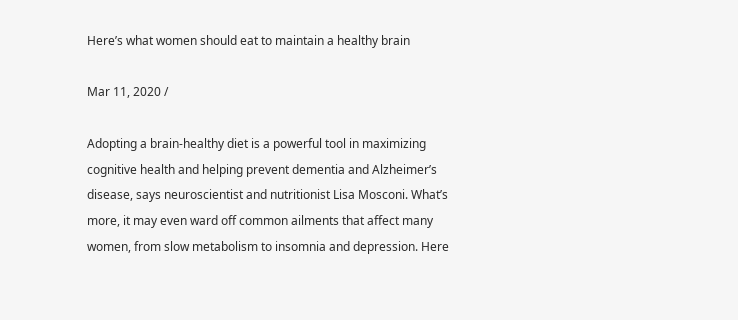Here’s what women should eat to maintain a healthy brain

Mar 11, 2020 /

Adopting a brain-healthy diet is a powerful tool in maximizing cognitive health and helping prevent dementia and Alzheimer’s disease, says neuroscientist and nutritionist Lisa Mosconi. What’s more, it may even ward off common ailments that affect many women, from slow metabolism to insomnia and depression. Here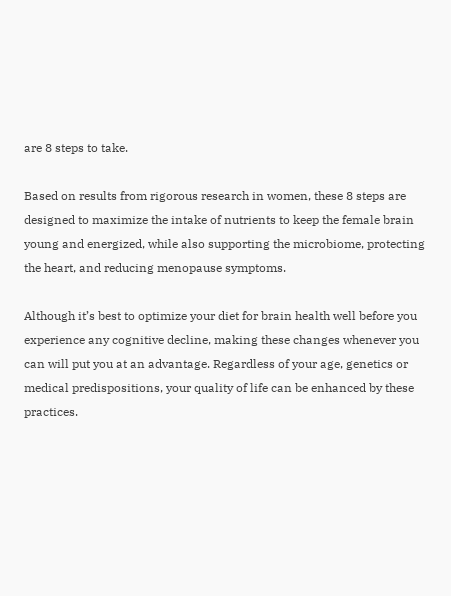are 8 steps to take.

Based on results from rigorous research in women, these 8 steps are designed to maximize the intake of nutrients to keep the female brain young and energized, while also supporting the microbiome, protecting the heart, and reducing menopause symptoms.

Although it’s best to optimize your diet for brain health well before you experience any cognitive decline, making these changes whenever you can will put you at an advantage. Regardless of your age, genetics or medical predispositions, your quality of life can be enhanced by these practices.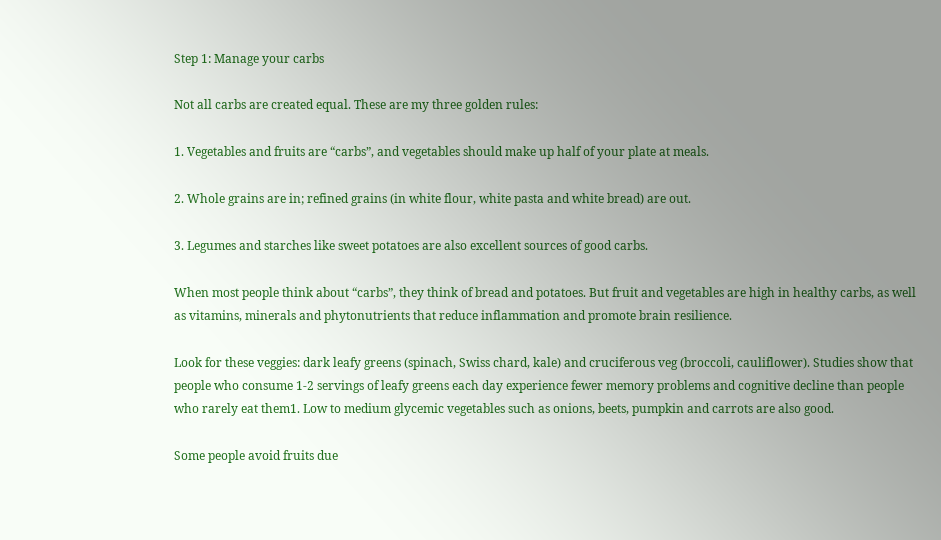Step 1: Manage your carbs

Not all carbs are created equal. These are my three golden rules:

1. Vegetables and fruits are “carbs”, and vegetables should make up half of your plate at meals.

2. Whole grains are in; refined grains (in white flour, white pasta and white bread) are out.

3. Legumes and starches like sweet potatoes are also excellent sources of good carbs.

When most people think about “carbs”, they think of bread and potatoes. But fruit and vegetables are high in healthy carbs, as well as vitamins, minerals and phytonutrients that reduce inflammation and promote brain resilience.

Look for these veggies: dark leafy greens (spinach, Swiss chard, kale) and cruciferous veg (broccoli, cauliflower). Studies show that people who consume 1-2 servings of leafy greens each day experience fewer memory problems and cognitive decline than people who rarely eat them1. Low to medium glycemic vegetables such as onions, beets, pumpkin and carrots are also good.

Some people avoid fruits due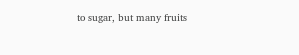to sugar, but many fruits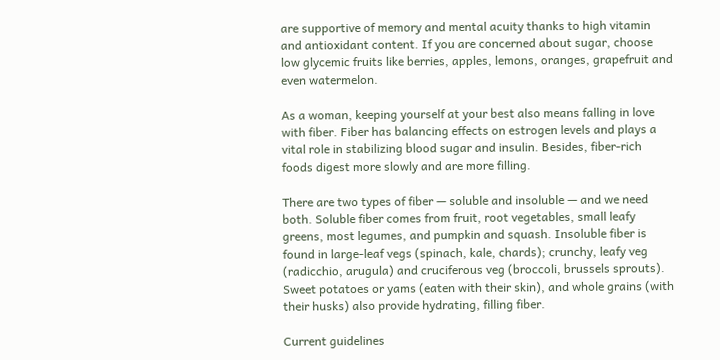are supportive of memory and mental acuity thanks to high vitamin and antioxidant content. If you are concerned about sugar, choose low glycemic fruits like berries, apples, lemons, oranges, grapefruit and even watermelon.

As a woman, keeping yourself at your best also means falling in love with fiber. Fiber has balancing effects on estrogen levels and plays a vital role in stabilizing blood sugar and insulin. Besides, fiber-rich foods digest more slowly and are more filling.

There are two types of fiber — soluble and insoluble — and we need both. Soluble fiber comes from fruit, root vegetables, small leafy greens, most legumes, and pumpkin and squash. Insoluble fiber is found in large-leaf vegs (spinach, kale, chards); crunchy, leafy veg (radicchio, arugula) and cruciferous veg (broccoli, brussels sprouts). Sweet potatoes or yams (eaten with their skin), and whole grains (with their husks) also provide hydrating, filling fiber.

Current guidelines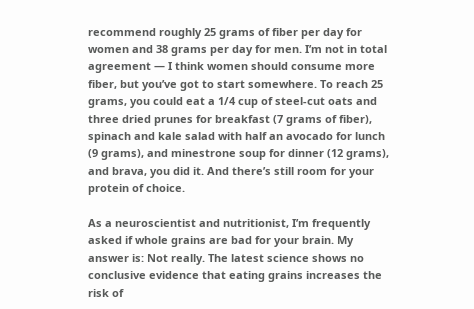recommend roughly 25 grams of fiber per day for women and 38 grams per day for men. I’m not in total agreement — I think women should consume more fiber, but you’ve got to start somewhere. To reach 25 grams, you could eat a 1/4 cup of steel-cut oats and three dried prunes for breakfast (7 grams of fiber), spinach and kale salad with half an avocado for lunch (9 grams), and minestrone soup for dinner (12 grams), and brava, you did it. And there’s still room for your protein of choice.

As a neuroscientist and nutritionist, I’m frequently asked if whole grains are bad for your brain. My answer is: Not really. The latest science shows no conclusive evidence that eating grains increases the risk of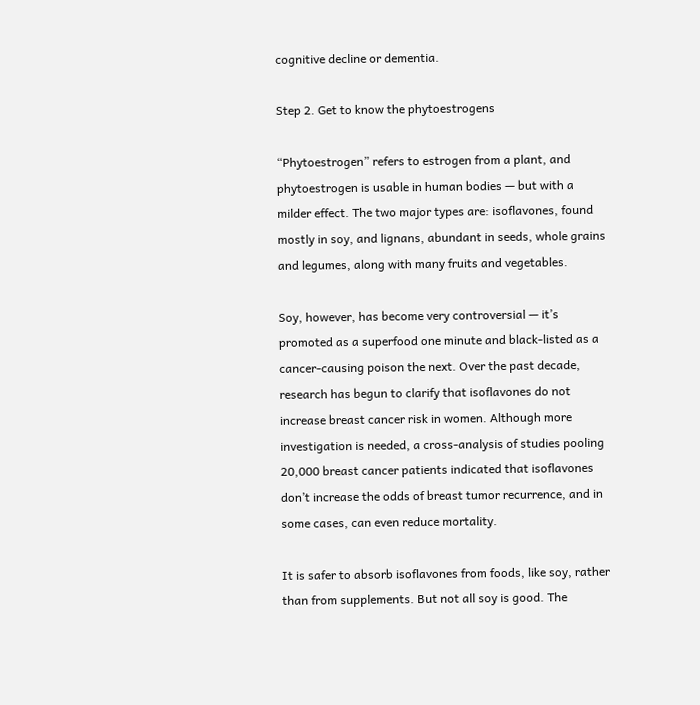cognitive decline or dementia.

Step 2. Get to know the phytoestrogens

“Phytoestrogen” refers to estrogen from a plant, and phytoestrogen is usable in human bodies — but with a milder effect. The two major types are: isoflavones, found mostly in soy, and lignans, abundant in seeds, whole grains and legumes, along with many fruits and vegetables.

Soy, however, has become very controversial — it’s promoted as a superfood one minute and black-listed as a cancer-causing poison the next. Over the past decade, research has begun to clarify that isoflavones do not increase breast cancer risk in women. Although more investigation is needed, a cross-analysis of studies pooling 20,000 breast cancer patients indicated that isoflavones don’t increase the odds of breast tumor recurrence, and in some cases, can even reduce mortality.

It is safer to absorb isoflavones from foods, like soy, rather than from supplements. But not all soy is good. The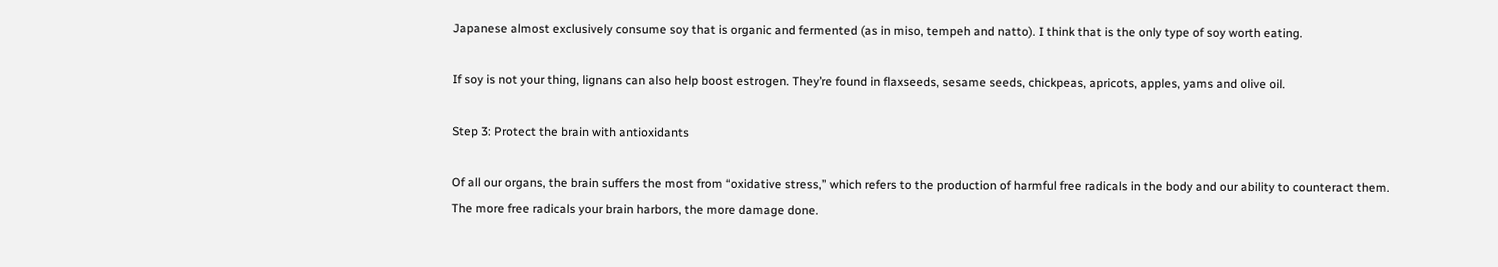Japanese almost exclusively consume soy that is organic and fermented (as in miso, tempeh and natto). I think that is the only type of soy worth eating.

If soy is not your thing, lignans can also help boost estrogen. They’re found in flaxseeds, sesame seeds, chickpeas, apricots, apples, yams and olive oil.

Step 3: Protect the brain with antioxidants

Of all our organs, the brain suffers the most from “oxidative stress,” which refers to the production of harmful free radicals in the body and our ability to counteract them. The more free radicals your brain harbors, the more damage done.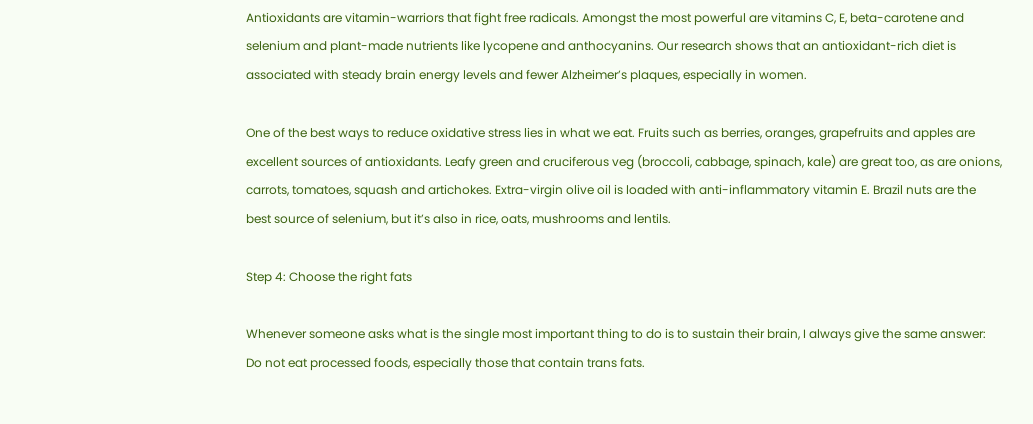Antioxidants are vitamin-warriors that fight free radicals. Amongst the most powerful are vitamins C, E, beta-carotene and selenium and plant-made nutrients like lycopene and anthocyanins. Our research shows that an antioxidant-rich diet is associated with steady brain energy levels and fewer Alzheimer’s plaques, especially in women.

One of the best ways to reduce oxidative stress lies in what we eat. Fruits such as berries, oranges, grapefruits and apples are excellent sources of antioxidants. Leafy green and cruciferous veg (broccoli, cabbage, spinach, kale) are great too, as are onions, carrots, tomatoes, squash and artichokes. Extra-virgin olive oil is loaded with anti-inflammatory vitamin E. Brazil nuts are the best source of selenium, but it’s also in rice, oats, mushrooms and lentils.

Step 4: Choose the right fats

Whenever someone asks what is the single most important thing to do is to sustain their brain, I always give the same answer: Do not eat processed foods, especially those that contain trans fats.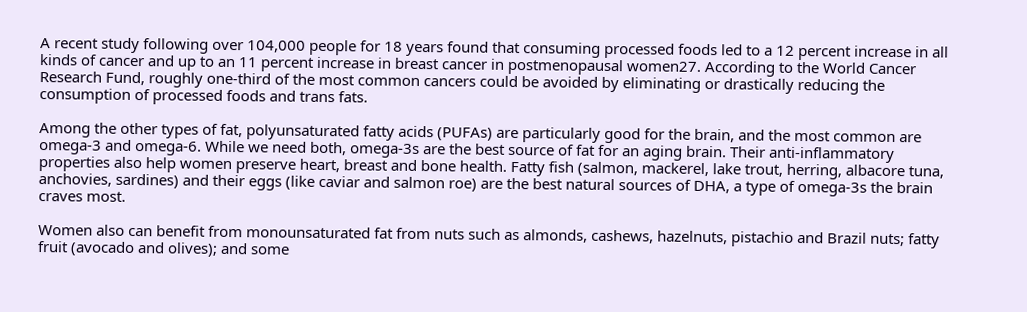A recent study following over 104,000 people for 18 years found that consuming processed foods led to a 12 percent increase in all kinds of cancer and up to an 11 percent increase in breast cancer in postmenopausal women27. According to the World Cancer Research Fund, roughly one-third of the most common cancers could be avoided by eliminating or drastically reducing the consumption of processed foods and trans fats.

Among the other types of fat, polyunsaturated fatty acids (PUFAs) are particularly good for the brain, and the most common are omega-3 and omega-6. While we need both, omega-3s are the best source of fat for an aging brain. Their anti-inflammatory properties also help women preserve heart, breast and bone health. Fatty fish (salmon, mackerel, lake trout, herring, albacore tuna, anchovies, sardines) and their eggs (like caviar and salmon roe) are the best natural sources of DHA, a type of omega-3s the brain craves most.

Women also can benefit from monounsaturated fat from nuts such as almonds, cashews, hazelnuts, pistachio and Brazil nuts; fatty fruit (avocado and olives); and some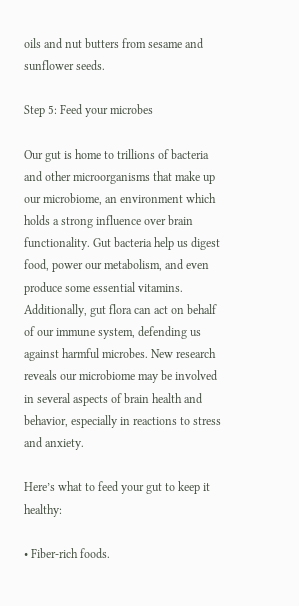oils and nut butters from sesame and sunflower seeds.

Step 5: Feed your microbes

Our gut is home to trillions of bacteria and other microorganisms that make up our microbiome, an environment which holds a strong influence over brain functionality. Gut bacteria help us digest food, power our metabolism, and even produce some essential vitamins. Additionally, gut flora can act on behalf of our immune system, defending us against harmful microbes. New research reveals our microbiome may be involved in several aspects of brain health and behavior, especially in reactions to stress and anxiety.

Here’s what to feed your gut to keep it healthy:

• Fiber-rich foods.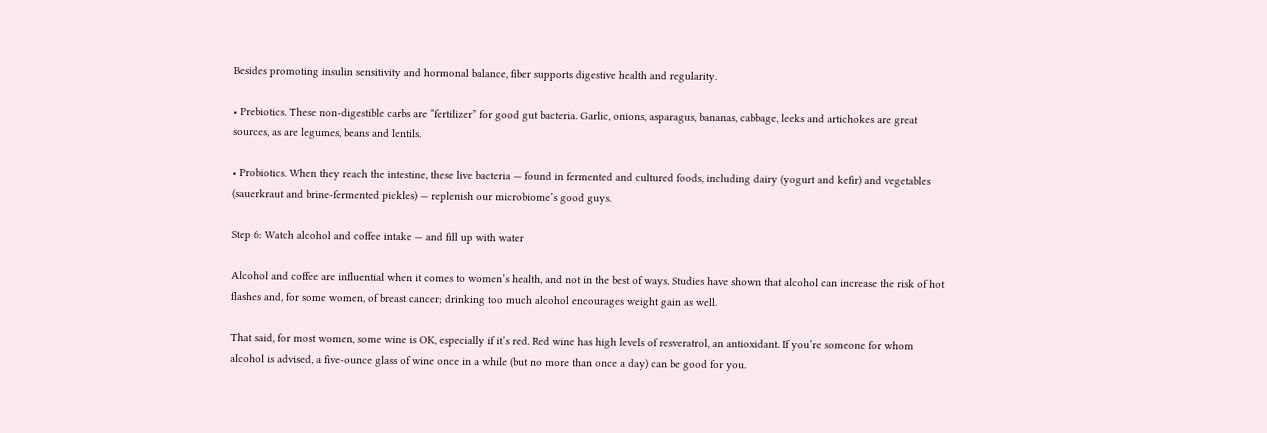Besides promoting insulin sensitivity and hormonal balance, fiber supports digestive health and regularity.

• Prebiotics. These non-digestible carbs are “fertilizer” for good gut bacteria. Garlic, onions, asparagus, bananas, cabbage, leeks and artichokes are great sources, as are legumes, beans and lentils.

• Probiotics. When they reach the intestine, these live bacteria — found in fermented and cultured foods, including dairy (yogurt and kefir) and vegetables (sauerkraut and brine-fermented pickles) — replenish our microbiome’s good guys.

Step 6: Watch alcohol and coffee intake — and fill up with water

Alcohol and coffee are influential when it comes to women’s health, and not in the best of ways. Studies have shown that alcohol can increase the risk of hot flashes and, for some women, of breast cancer; drinking too much alcohol encourages weight gain as well.

That said, for most women, some wine is OK, especially if it’s red. Red wine has high levels of resveratrol, an antioxidant. If you’re someone for whom alcohol is advised, a five-ounce glass of wine once in a while (but no more than once a day) can be good for you.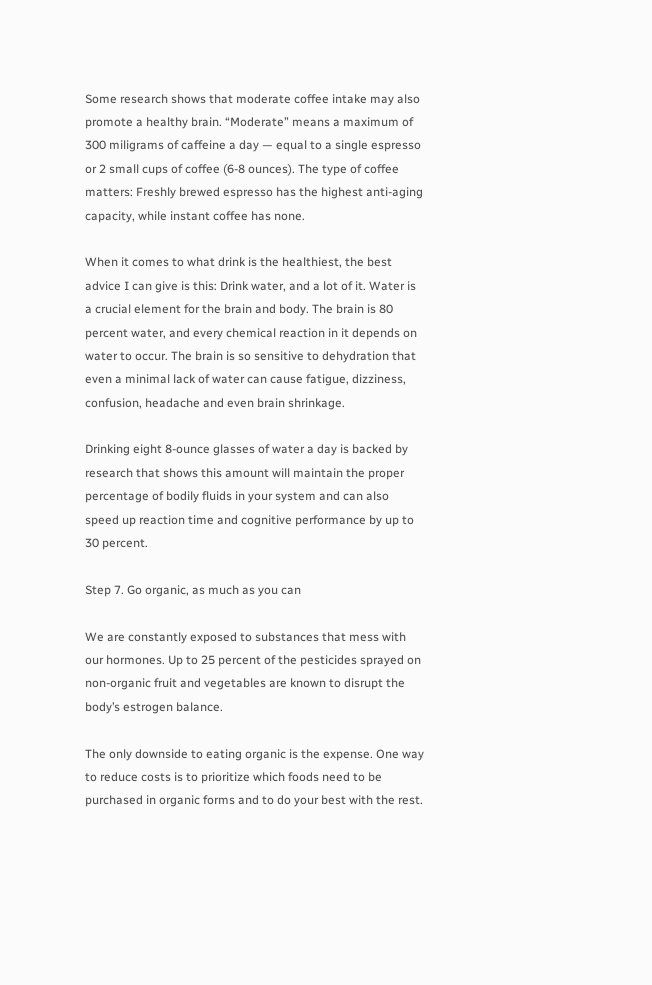Some research shows that moderate coffee intake may also promote a healthy brain. “Moderate” means a maximum of 300 miligrams of caffeine a day — equal to a single espresso or 2 small cups of coffee (6-8 ounces). The type of coffee matters: Freshly brewed espresso has the highest anti-aging capacity, while instant coffee has none.

When it comes to what drink is the healthiest, the best advice I can give is this: Drink water, and a lot of it. Water is a crucial element for the brain and body. The brain is 80 percent water, and every chemical reaction in it depends on water to occur. The brain is so sensitive to dehydration that even a minimal lack of water can cause fatigue, dizziness, confusion, headache and even brain shrinkage.

Drinking eight 8-ounce glasses of water a day is backed by research that shows this amount will maintain the proper percentage of bodily fluids in your system and can also speed up reaction time and cognitive performance by up to 30 percent.

Step 7. Go organic, as much as you can

We are constantly exposed to substances that mess with our hormones. Up to 25 percent of the pesticides sprayed on non-organic fruit and vegetables are known to disrupt the body’s estrogen balance.

The only downside to eating organic is the expense. One way to reduce costs is to prioritize which foods need to be purchased in organic forms and to do your best with the rest.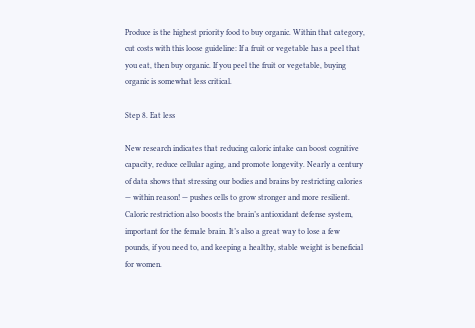Produce is the highest priority food to buy organic. Within that category, cut costs with this loose guideline: If a fruit or vegetable has a peel that you eat, then buy organic. If you peel the fruit or vegetable, buying organic is somewhat less critical.

Step 8. Eat less

New research indicates that reducing caloric intake can boost cognitive capacity, reduce cellular aging, and promote longevity. Nearly a century of data shows that stressing our bodies and brains by restricting calories — within reason! — pushes cells to grow stronger and more resilient. Caloric restriction also boosts the brain’s antioxidant defense system, important for the female brain. It’s also a great way to lose a few pounds, if you need to, and keeping a healthy, stable weight is beneficial for women.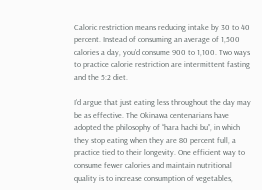Caloric restriction means reducing intake by 30 to 40 percent. Instead of consuming an average of 1,500 calories a day, you’d consume 900 to 1,100. Two ways to practice calorie restriction are intermittent fasting and the 5:2 diet.

I’d argue that just eating less throughout the day may be as effective. The Okinawa centenarians have adopted the philosophy of “hara hachi bu”, in which they stop eating when they are 80 percent full, a practice tied to their longevity. One efficient way to consume fewer calories and maintain nutritional quality is to increase consumption of vegetables,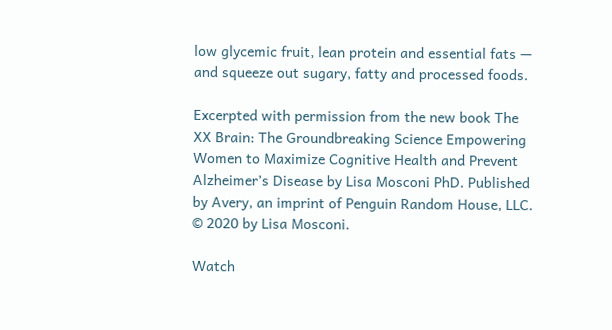low glycemic fruit, lean protein and essential fats — and squeeze out sugary, fatty and processed foods.

Excerpted with permission from the new book The XX Brain: The Groundbreaking Science Empowering Women to Maximize Cognitive Health and Prevent Alzheimer’s Disease by Lisa Mosconi PhD. Published by Avery, an imprint of Penguin Random House, LLC. © 2020 by Lisa Mosconi.

Watch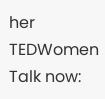her TEDWomen Talk now: